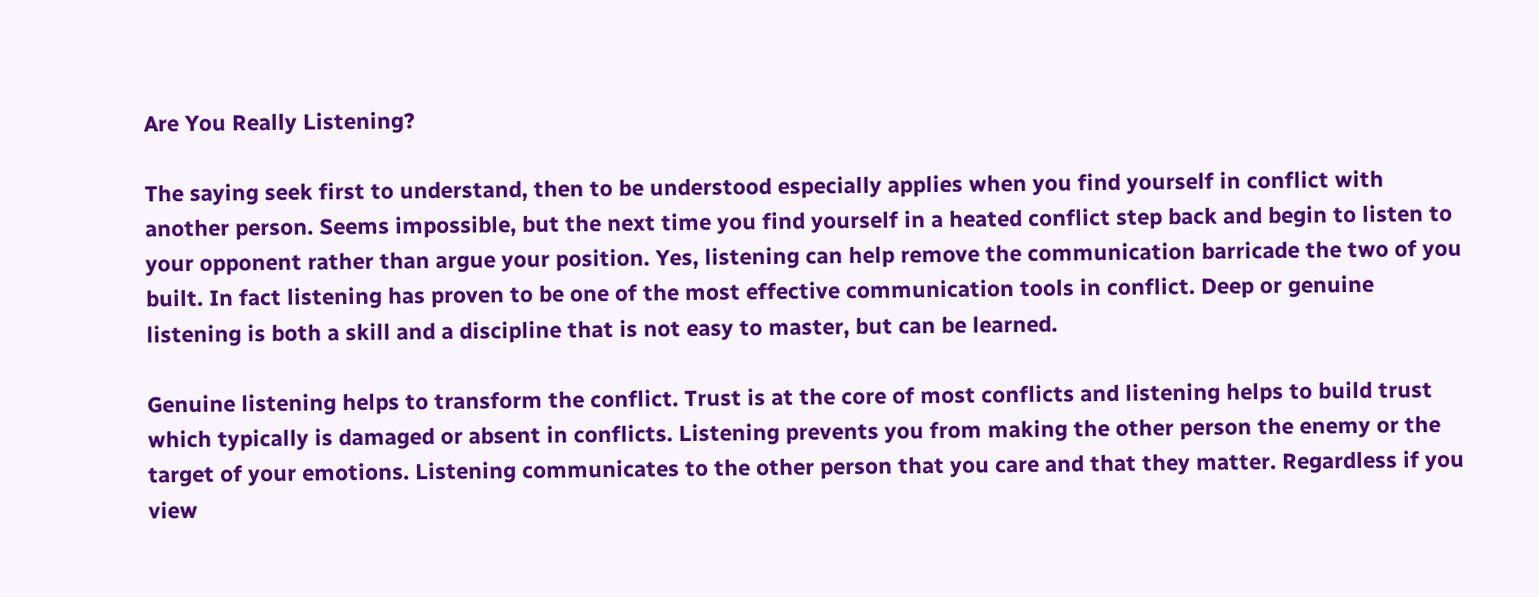Are You Really Listening?

The saying seek first to understand, then to be understood especially applies when you find yourself in conflict with another person. Seems impossible, but the next time you find yourself in a heated conflict step back and begin to listen to your opponent rather than argue your position. Yes, listening can help remove the communication barricade the two of you built. In fact listening has proven to be one of the most effective communication tools in conflict. Deep or genuine listening is both a skill and a discipline that is not easy to master, but can be learned.

Genuine listening helps to transform the conflict. Trust is at the core of most conflicts and listening helps to build trust which typically is damaged or absent in conflicts. Listening prevents you from making the other person the enemy or the target of your emotions. Listening communicates to the other person that you care and that they matter. Regardless if you view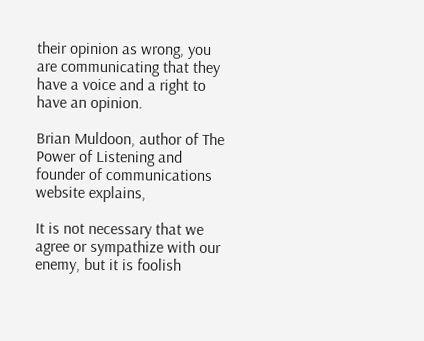their opinion as wrong, you are communicating that they have a voice and a right to have an opinion.

Brian Muldoon, author of The Power of Listening and founder of communications website explains,

It is not necessary that we agree or sympathize with our enemy, but it is foolish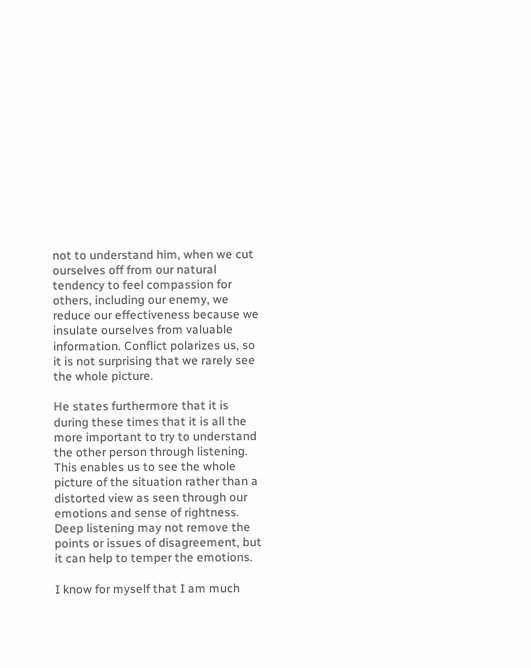not to understand him, when we cut ourselves off from our natural tendency to feel compassion for others, including our enemy, we reduce our effectiveness because we insulate ourselves from valuable information. Conflict polarizes us, so it is not surprising that we rarely see the whole picture.

He states furthermore that it is during these times that it is all the more important to try to understand the other person through listening. This enables us to see the whole picture of the situation rather than a distorted view as seen through our emotions and sense of rightness. Deep listening may not remove the points or issues of disagreement, but it can help to temper the emotions.

I know for myself that I am much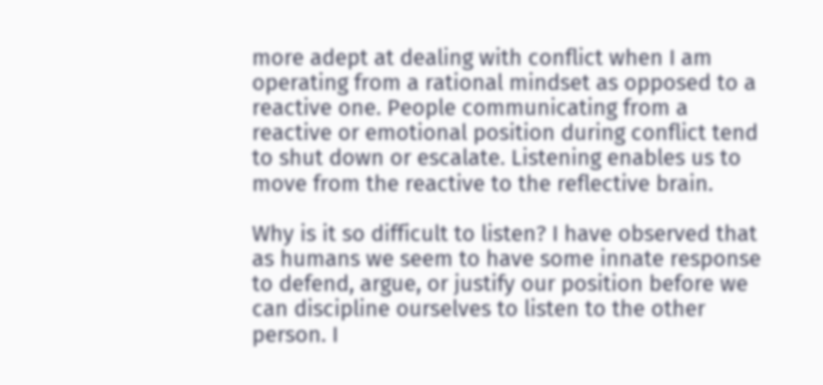more adept at dealing with conflict when I am operating from a rational mindset as opposed to a reactive one. People communicating from a reactive or emotional position during conflict tend to shut down or escalate. Listening enables us to move from the reactive to the reflective brain.

Why is it so difficult to listen? I have observed that as humans we seem to have some innate response to defend, argue, or justify our position before we can discipline ourselves to listen to the other person. I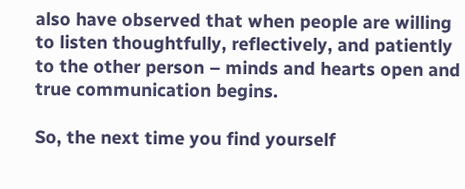also have observed that when people are willing to listen thoughtfully, reflectively, and patiently to the other person – minds and hearts open and true communication begins.

So, the next time you find yourself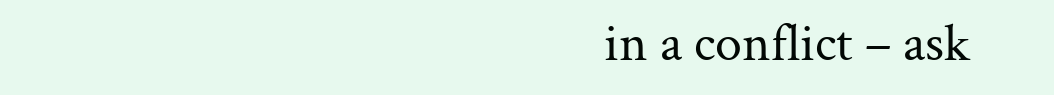in a conflict – ask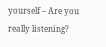yourself – Are you really listening?